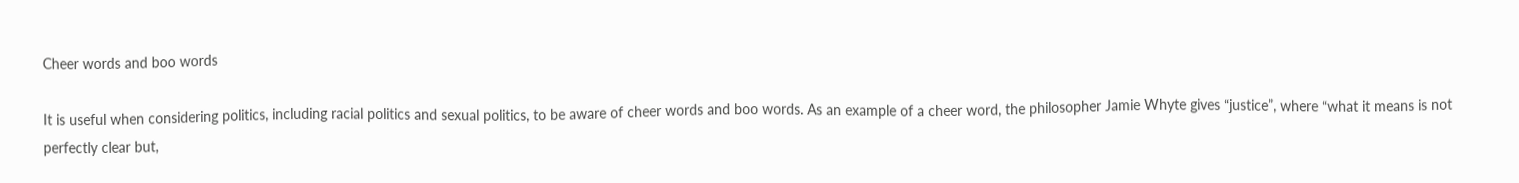Cheer words and boo words

It is useful when considering politics, including racial politics and sexual politics, to be aware of cheer words and boo words. As an example of a cheer word, the philosopher Jamie Whyte gives “justice”, where “what it means is not perfectly clear but,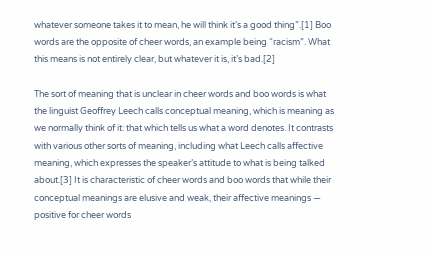whatever someone takes it to mean, he will think it’s a good thing”.[1] Boo words are the opposite of cheer words, an example being “racism”. What this means is not entirely clear, but whatever it is, it’s bad.[2]

The sort of meaning that is unclear in cheer words and boo words is what the linguist Geoffrey Leech calls conceptual meaning, which is meaning as we normally think of it: that which tells us what a word denotes. It contrasts with various other sorts of meaning, including what Leech calls affective meaning, which expresses the speaker’s attitude to what is being talked about.[3] It is characteristic of cheer words and boo words that while their conceptual meanings are elusive and weak, their affective meanings — positive for cheer words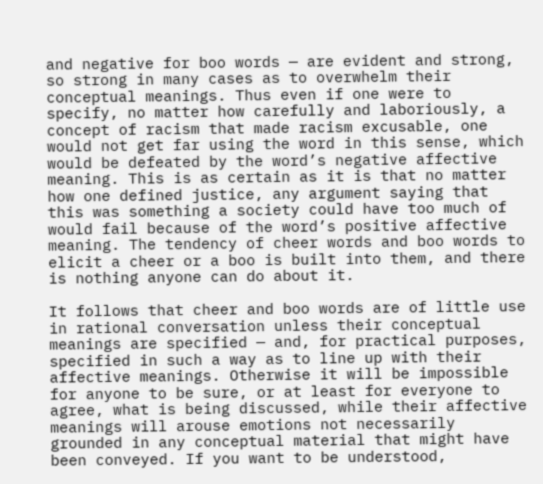and negative for boo words — are evident and strong, so strong in many cases as to overwhelm their conceptual meanings. Thus even if one were to specify, no matter how carefully and laboriously, a concept of racism that made racism excusable, one would not get far using the word in this sense, which would be defeated by the word’s negative affective meaning. This is as certain as it is that no matter how one defined justice, any argument saying that this was something a society could have too much of would fail because of the word’s positive affective meaning. The tendency of cheer words and boo words to elicit a cheer or a boo is built into them, and there is nothing anyone can do about it.

It follows that cheer and boo words are of little use in rational conversation unless their conceptual meanings are specified — and, for practical purposes, specified in such a way as to line up with their affective meanings. Otherwise it will be impossible for anyone to be sure, or at least for everyone to agree, what is being discussed, while their affective meanings will arouse emotions not necessarily grounded in any conceptual material that might have been conveyed. If you want to be understood,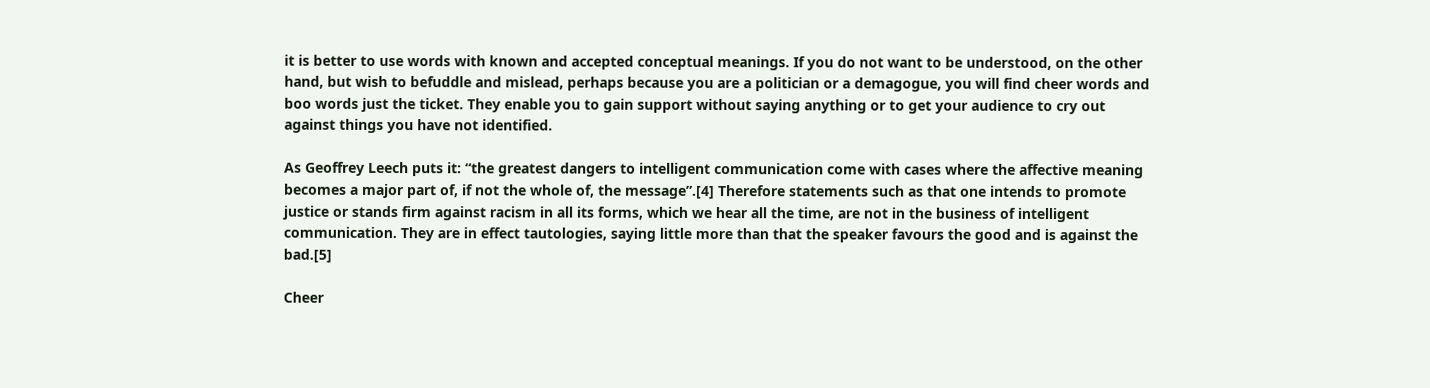it is better to use words with known and accepted conceptual meanings. If you do not want to be understood, on the other hand, but wish to befuddle and mislead, perhaps because you are a politician or a demagogue, you will find cheer words and boo words just the ticket. They enable you to gain support without saying anything or to get your audience to cry out against things you have not identified.

As Geoffrey Leech puts it: “the greatest dangers to intelligent communication come with cases where the affective meaning becomes a major part of, if not the whole of, the message”.[4] Therefore statements such as that one intends to promote justice or stands firm against racism in all its forms, which we hear all the time, are not in the business of intelligent communication. They are in effect tautologies, saying little more than that the speaker favours the good and is against the bad.[5]

Cheer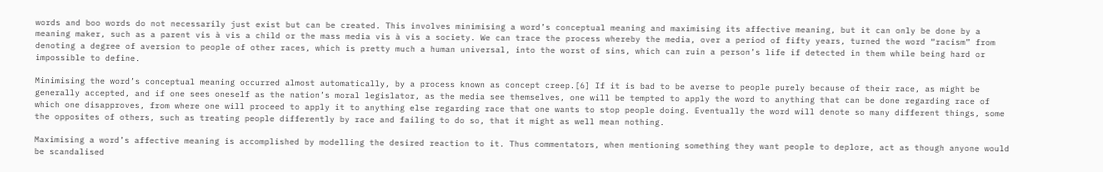words and boo words do not necessarily just exist but can be created. This involves minimising a word’s conceptual meaning and maximising its affective meaning, but it can only be done by a meaning maker, such as a parent vis à vis a child or the mass media vis à vis a society. We can trace the process whereby the media, over a period of fifty years, turned the word “racism” from denoting a degree of aversion to people of other races, which is pretty much a human universal, into the worst of sins, which can ruin a person’s life if detected in them while being hard or impossible to define.

Minimising the word’s conceptual meaning occurred almost automatically, by a process known as concept creep.[6] If it is bad to be averse to people purely because of their race, as might be generally accepted, and if one sees oneself as the nation’s moral legislator, as the media see themselves, one will be tempted to apply the word to anything that can be done regarding race of which one disapproves, from where one will proceed to apply it to anything else regarding race that one wants to stop people doing. Eventually the word will denote so many different things, some the opposites of others, such as treating people differently by race and failing to do so, that it might as well mean nothing.

Maximising a word’s affective meaning is accomplished by modelling the desired reaction to it. Thus commentators, when mentioning something they want people to deplore, act as though anyone would be scandalised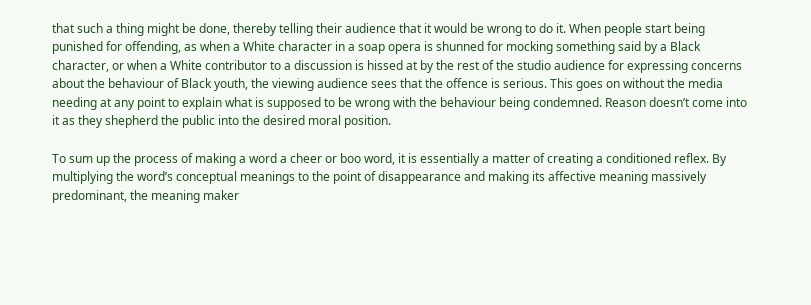that such a thing might be done, thereby telling their audience that it would be wrong to do it. When people start being punished for offending, as when a White character in a soap opera is shunned for mocking something said by a Black character, or when a White contributor to a discussion is hissed at by the rest of the studio audience for expressing concerns about the behaviour of Black youth, the viewing audience sees that the offence is serious. This goes on without the media needing at any point to explain what is supposed to be wrong with the behaviour being condemned. Reason doesn’t come into it as they shepherd the public into the desired moral position.

To sum up the process of making a word a cheer or boo word, it is essentially a matter of creating a conditioned reflex. By multiplying the word’s conceptual meanings to the point of disappearance and making its affective meaning massively predominant, the meaning maker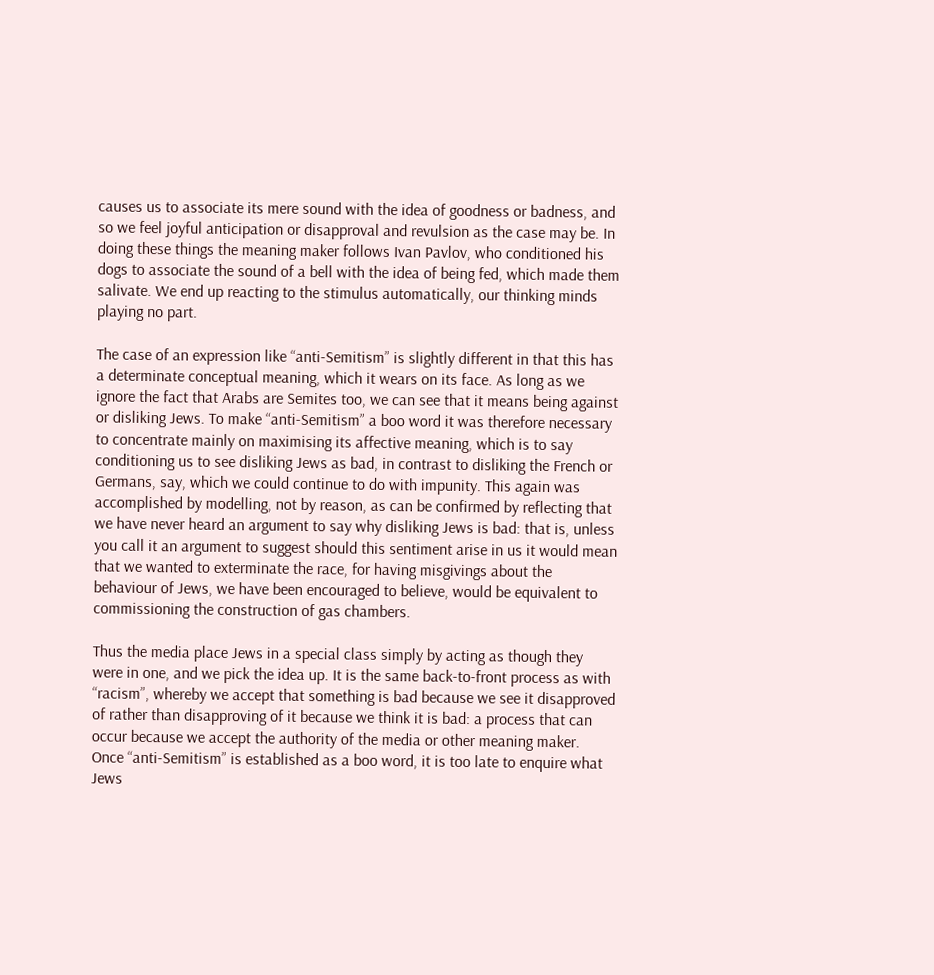causes us to associate its mere sound with the idea of goodness or badness, and so we feel joyful anticipation or disapproval and revulsion as the case may be. In doing these things the meaning maker follows Ivan Pavlov, who conditioned his dogs to associate the sound of a bell with the idea of being fed, which made them salivate. We end up reacting to the stimulus automatically, our thinking minds playing no part.

The case of an expression like “anti-Semitism” is slightly different in that this has a determinate conceptual meaning, which it wears on its face. As long as we ignore the fact that Arabs are Semites too, we can see that it means being against or disliking Jews. To make “anti-Semitism” a boo word it was therefore necessary to concentrate mainly on maximising its affective meaning, which is to say conditioning us to see disliking Jews as bad, in contrast to disliking the French or Germans, say, which we could continue to do with impunity. This again was accomplished by modelling, not by reason, as can be confirmed by reflecting that we have never heard an argument to say why disliking Jews is bad: that is, unless you call it an argument to suggest should this sentiment arise in us it would mean that we wanted to exterminate the race, for having misgivings about the behaviour of Jews, we have been encouraged to believe, would be equivalent to commissioning the construction of gas chambers.

Thus the media place Jews in a special class simply by acting as though they were in one, and we pick the idea up. It is the same back-to-front process as with “racism”, whereby we accept that something is bad because we see it disapproved of rather than disapproving of it because we think it is bad: a process that can occur because we accept the authority of the media or other meaning maker. Once “anti-Semitism” is established as a boo word, it is too late to enquire what Jews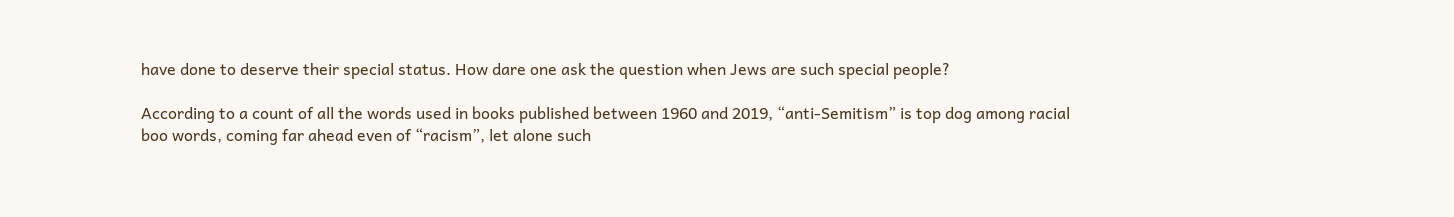have done to deserve their special status. How dare one ask the question when Jews are such special people?

According to a count of all the words used in books published between 1960 and 2019, “anti-Semitism” is top dog among racial boo words, coming far ahead even of “racism”, let alone such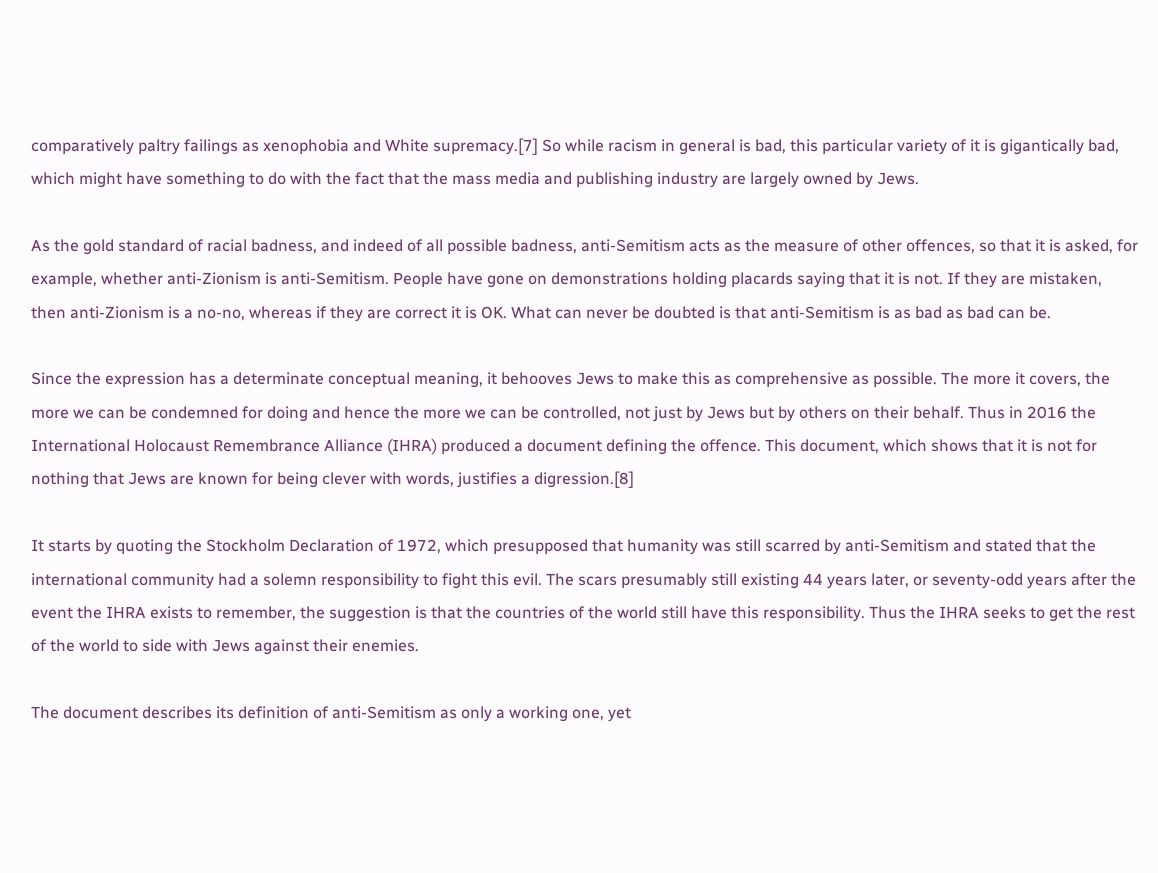comparatively paltry failings as xenophobia and White supremacy.[7] So while racism in general is bad, this particular variety of it is gigantically bad, which might have something to do with the fact that the mass media and publishing industry are largely owned by Jews.

As the gold standard of racial badness, and indeed of all possible badness, anti-Semitism acts as the measure of other offences, so that it is asked, for example, whether anti-Zionism is anti-Semitism. People have gone on demonstrations holding placards saying that it is not. If they are mistaken, then anti-Zionism is a no-no, whereas if they are correct it is OK. What can never be doubted is that anti-Semitism is as bad as bad can be.

Since the expression has a determinate conceptual meaning, it behooves Jews to make this as comprehensive as possible. The more it covers, the more we can be condemned for doing and hence the more we can be controlled, not just by Jews but by others on their behalf. Thus in 2016 the International Holocaust Remembrance Alliance (IHRA) produced a document defining the offence. This document, which shows that it is not for nothing that Jews are known for being clever with words, justifies a digression.[8]

It starts by quoting the Stockholm Declaration of 1972, which presupposed that humanity was still scarred by anti-Semitism and stated that the international community had a solemn responsibility to fight this evil. The scars presumably still existing 44 years later, or seventy-odd years after the event the IHRA exists to remember, the suggestion is that the countries of the world still have this responsibility. Thus the IHRA seeks to get the rest of the world to side with Jews against their enemies.

The document describes its definition of anti-Semitism as only a working one, yet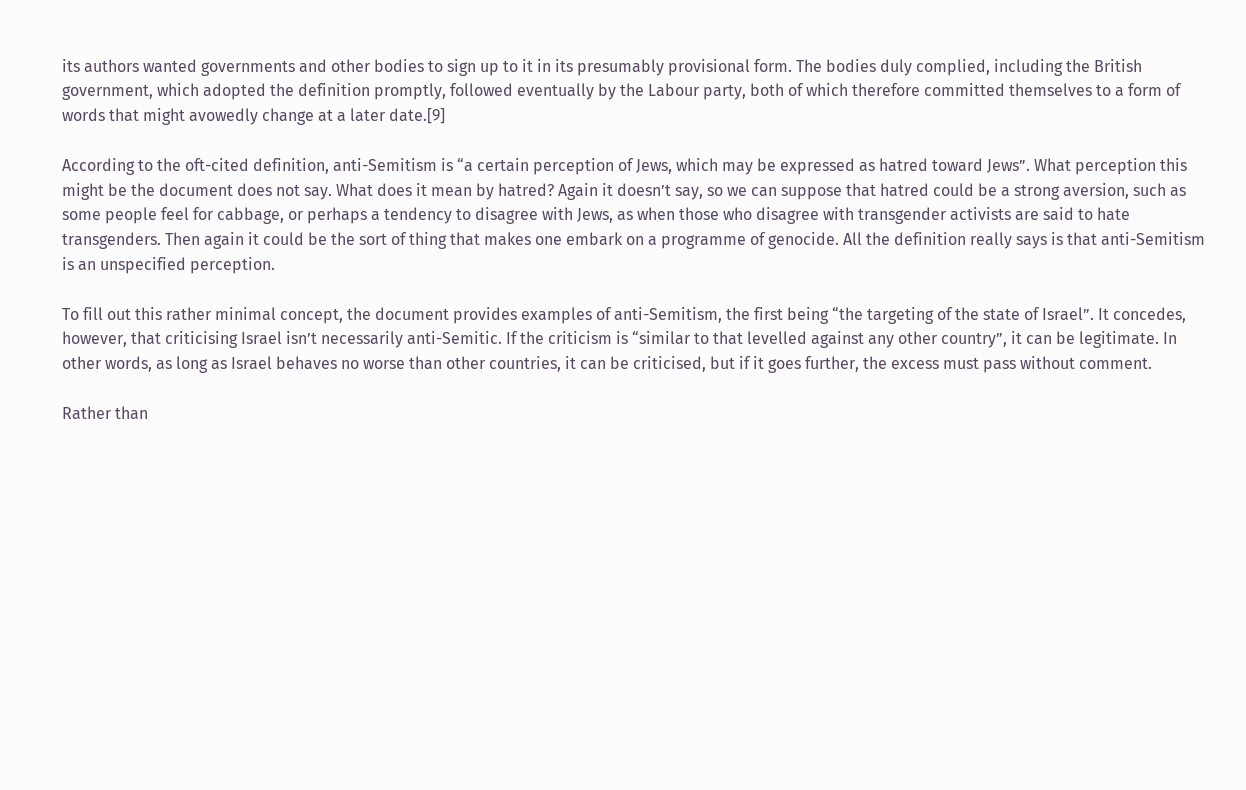its authors wanted governments and other bodies to sign up to it in its presumably provisional form. The bodies duly complied, including the British government, which adopted the definition promptly, followed eventually by the Labour party, both of which therefore committed themselves to a form of words that might avowedly change at a later date.[9]

According to the oft-cited definition, anti-Semitism is “a certain perception of Jews, which may be expressed as hatred toward Jews”. What perception this might be the document does not say. What does it mean by hatred? Again it doesn’t say, so we can suppose that hatred could be a strong aversion, such as some people feel for cabbage, or perhaps a tendency to disagree with Jews, as when those who disagree with transgender activists are said to hate transgenders. Then again it could be the sort of thing that makes one embark on a programme of genocide. All the definition really says is that anti-Semitism is an unspecified perception.

To fill out this rather minimal concept, the document provides examples of anti-Semitism, the first being “the targeting of the state of Israel”. It concedes, however, that criticising Israel isn’t necessarily anti-Semitic. If the criticism is “similar to that levelled against any other country”, it can be legitimate. In other words, as long as Israel behaves no worse than other countries, it can be criticised, but if it goes further, the excess must pass without comment.

Rather than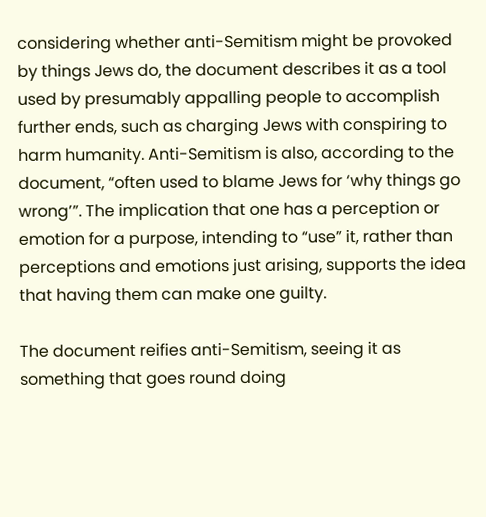considering whether anti-Semitism might be provoked by things Jews do, the document describes it as a tool used by presumably appalling people to accomplish further ends, such as charging Jews with conspiring to harm humanity. Anti-Semitism is also, according to the document, “often used to blame Jews for ‘why things go wrong’”. The implication that one has a perception or emotion for a purpose, intending to “use” it, rather than perceptions and emotions just arising, supports the idea that having them can make one guilty.

The document reifies anti-Semitism, seeing it as something that goes round doing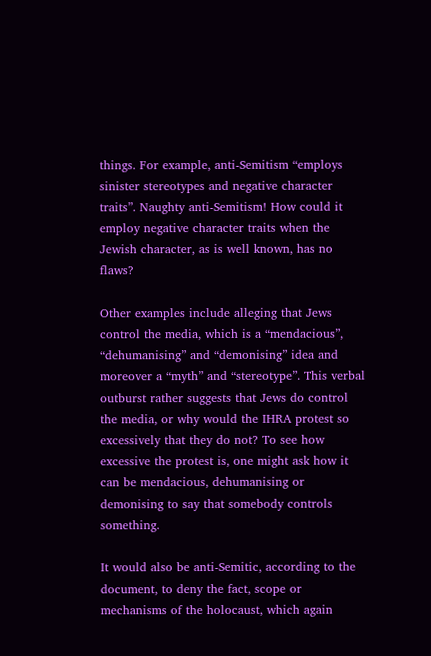things. For example, anti-Semitism “employs sinister stereotypes and negative character traits”. Naughty anti-Semitism! How could it employ negative character traits when the Jewish character, as is well known, has no flaws?

Other examples include alleging that Jews control the media, which is a “mendacious”, “dehumanising” and “demonising” idea and moreover a “myth” and “stereotype”. This verbal outburst rather suggests that Jews do control the media, or why would the IHRA protest so excessively that they do not? To see how excessive the protest is, one might ask how it can be mendacious, dehumanising or demonising to say that somebody controls something.

It would also be anti-Semitic, according to the document, to deny the fact, scope or mechanisms of the holocaust, which again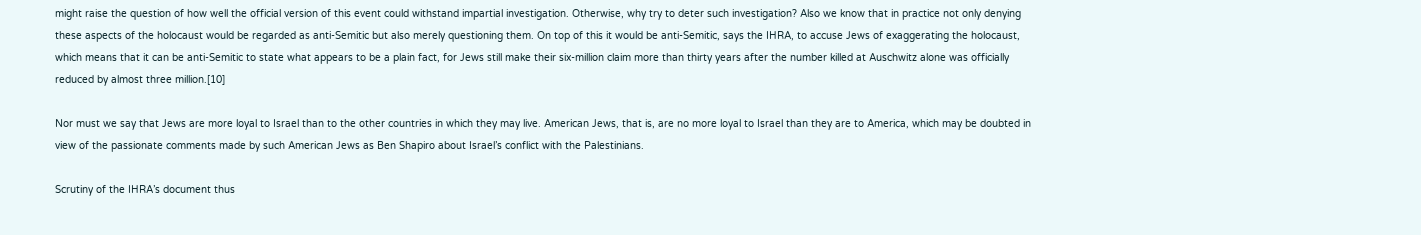might raise the question of how well the official version of this event could withstand impartial investigation. Otherwise, why try to deter such investigation? Also we know that in practice not only denying these aspects of the holocaust would be regarded as anti-Semitic but also merely questioning them. On top of this it would be anti-Semitic, says the IHRA, to accuse Jews of exaggerating the holocaust, which means that it can be anti-Semitic to state what appears to be a plain fact, for Jews still make their six-million claim more than thirty years after the number killed at Auschwitz alone was officially reduced by almost three million.[10]

Nor must we say that Jews are more loyal to Israel than to the other countries in which they may live. American Jews, that is, are no more loyal to Israel than they are to America, which may be doubted in view of the passionate comments made by such American Jews as Ben Shapiro about Israel’s conflict with the Palestinians.

Scrutiny of the IHRA’s document thus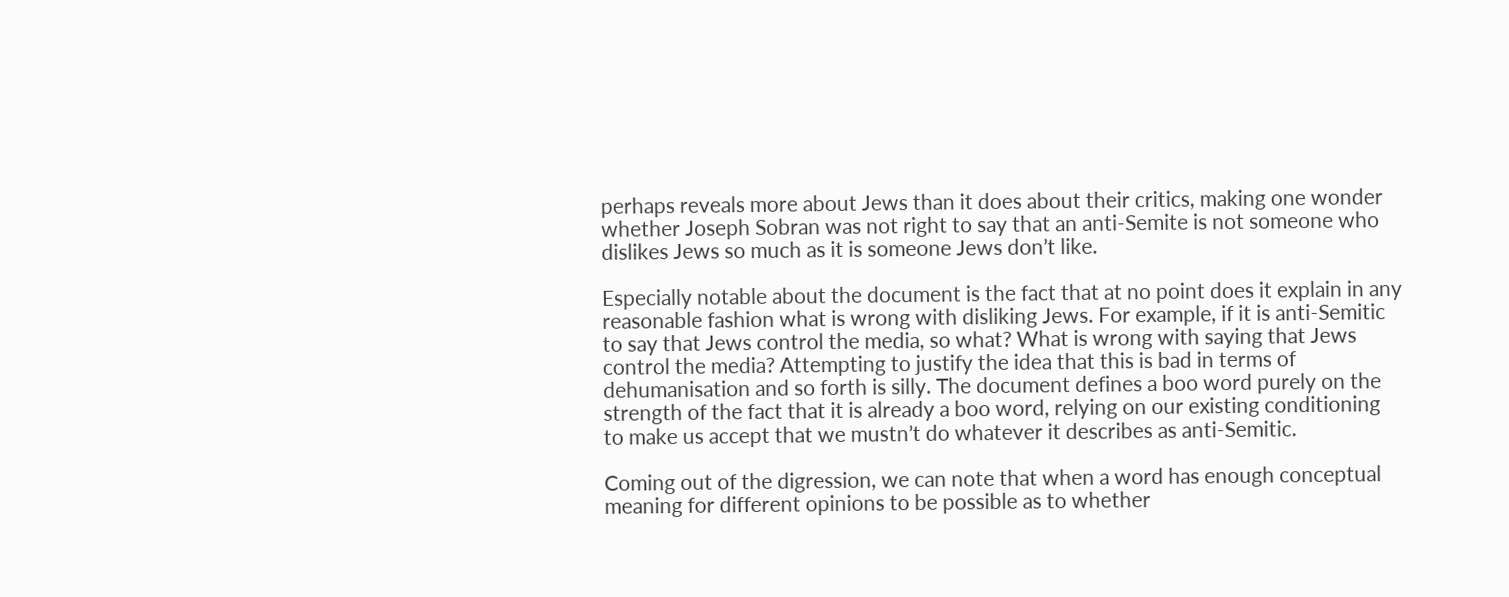perhaps reveals more about Jews than it does about their critics, making one wonder whether Joseph Sobran was not right to say that an anti-Semite is not someone who dislikes Jews so much as it is someone Jews don’t like.

Especially notable about the document is the fact that at no point does it explain in any reasonable fashion what is wrong with disliking Jews. For example, if it is anti-Semitic to say that Jews control the media, so what? What is wrong with saying that Jews control the media? Attempting to justify the idea that this is bad in terms of dehumanisation and so forth is silly. The document defines a boo word purely on the strength of the fact that it is already a boo word, relying on our existing conditioning to make us accept that we mustn’t do whatever it describes as anti-Semitic.

Coming out of the digression, we can note that when a word has enough conceptual meaning for different opinions to be possible as to whether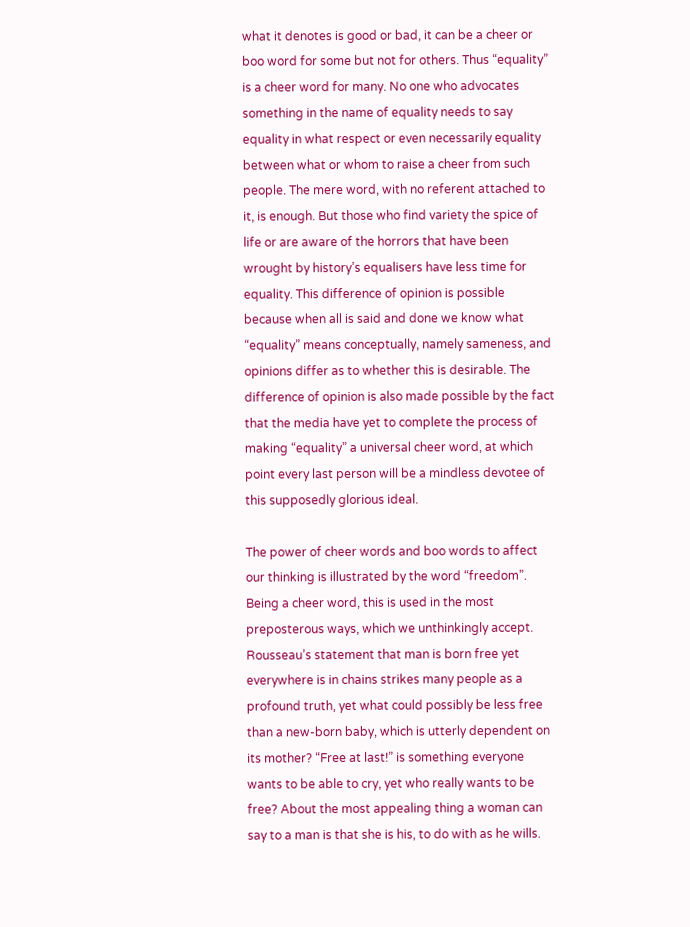what it denotes is good or bad, it can be a cheer or boo word for some but not for others. Thus “equality” is a cheer word for many. No one who advocates something in the name of equality needs to say equality in what respect or even necessarily equality between what or whom to raise a cheer from such people. The mere word, with no referent attached to it, is enough. But those who find variety the spice of life or are aware of the horrors that have been wrought by history’s equalisers have less time for equality. This difference of opinion is possible because when all is said and done we know what “equality” means conceptually, namely sameness, and opinions differ as to whether this is desirable. The difference of opinion is also made possible by the fact that the media have yet to complete the process of making “equality” a universal cheer word, at which point every last person will be a mindless devotee of this supposedly glorious ideal.

The power of cheer words and boo words to affect our thinking is illustrated by the word “freedom”. Being a cheer word, this is used in the most preposterous ways, which we unthinkingly accept. Rousseau’s statement that man is born free yet everywhere is in chains strikes many people as a profound truth, yet what could possibly be less free than a new-born baby, which is utterly dependent on its mother? “Free at last!” is something everyone wants to be able to cry, yet who really wants to be free? About the most appealing thing a woman can say to a man is that she is his, to do with as he wills.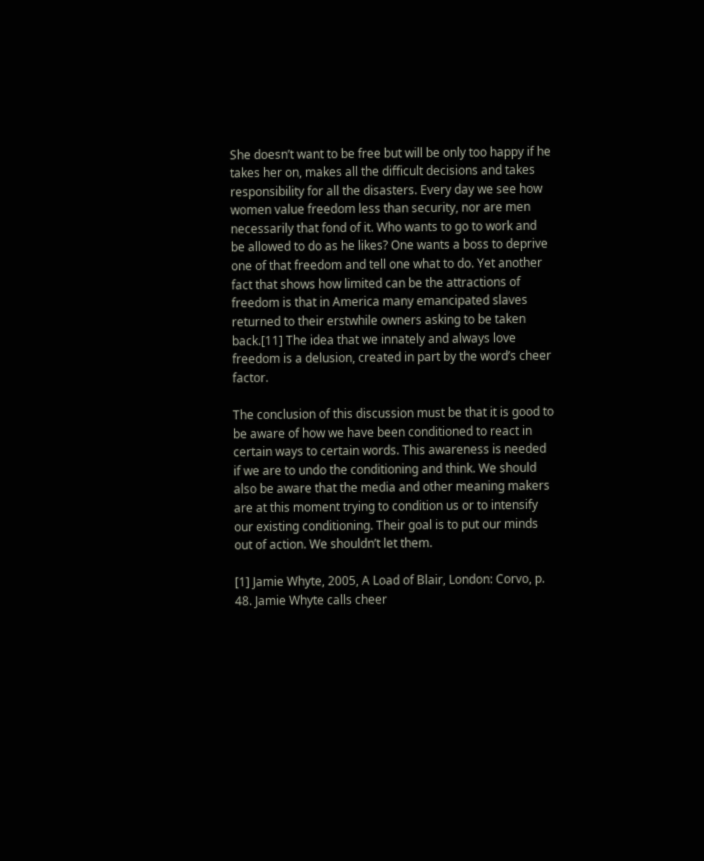She doesn’t want to be free but will be only too happy if he takes her on, makes all the difficult decisions and takes responsibility for all the disasters. Every day we see how women value freedom less than security, nor are men necessarily that fond of it. Who wants to go to work and be allowed to do as he likes? One wants a boss to deprive one of that freedom and tell one what to do. Yet another fact that shows how limited can be the attractions of freedom is that in America many emancipated slaves returned to their erstwhile owners asking to be taken back.[11] The idea that we innately and always love freedom is a delusion, created in part by the word’s cheer factor.

The conclusion of this discussion must be that it is good to be aware of how we have been conditioned to react in certain ways to certain words. This awareness is needed if we are to undo the conditioning and think. We should also be aware that the media and other meaning makers are at this moment trying to condition us or to intensify our existing conditioning. Their goal is to put our minds out of action. We shouldn’t let them.

[1] Jamie Whyte, 2005, A Load of Blair, London: Corvo, p. 48. Jamie Whyte calls cheer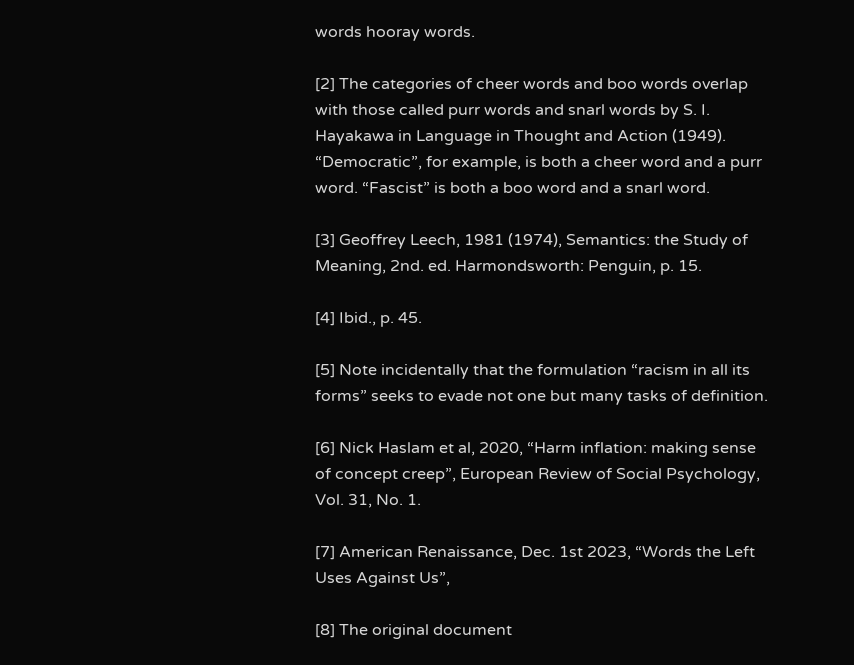words hooray words.

[2] The categories of cheer words and boo words overlap with those called purr words and snarl words by S. I. Hayakawa in Language in Thought and Action (1949). “Democratic”, for example, is both a cheer word and a purr word. “Fascist” is both a boo word and a snarl word.

[3] Geoffrey Leech, 1981 (1974), Semantics: the Study of Meaning, 2nd. ed. Harmondsworth: Penguin, p. 15.

[4] Ibid., p. 45.

[5] Note incidentally that the formulation “racism in all its forms” seeks to evade not one but many tasks of definition.

[6] Nick Haslam et al, 2020, “Harm inflation: making sense of concept creep”, European Review of Social Psychology, Vol. 31, No. 1.

[7] American Renaissance, Dec. 1st 2023, “Words the Left Uses Against Us”,

[8] The original document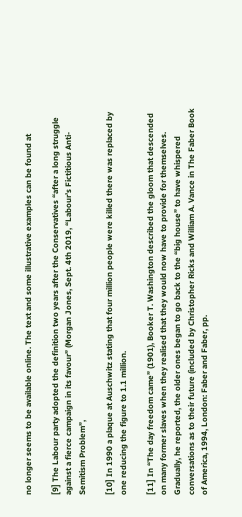no longer seems to be available online. The text and some illustrative examples can be found at

[9] The Labour party adopted the definition two years after the Conservatives “after a long struggle against a fierce campaign in its favour” (Morgan Jones, Sept. 4th 2019, “Labour’s Fictitious Anti-Semitism Problem”,

[10] In 1990 a plaque at Auschwitz stating that four million people were killed there was replaced by one reducing the figure to 1.1 million.

[11] In “The day freedom came” (1901), Booker T. Washington described the gloom that descended on many former slaves when they realised that they would now have to provide for themselves. Gradually, he reported, the older ones began to go back to the “big house” to have whispered conversations as to their future (included by Christopher Ricks and William A. Vance in The Faber Book of America, 1994, London: Faber and Faber, pp.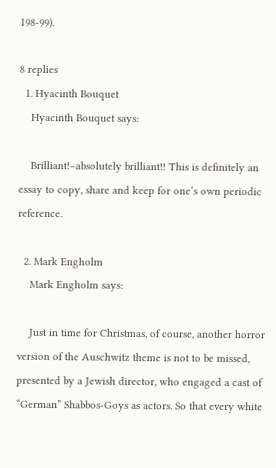198-99).

8 replies
  1. Hyacinth Bouquet
    Hyacinth Bouquet says:

    Brilliant!–absolutely brilliant!! This is definitely an essay to copy, share and keep for one’s own periodic reference.

  2. Mark Engholm
    Mark Engholm says:

    Just in time for Christmas, of course, another horror version of the Auschwitz theme is not to be missed, presented by a Jewish director, who engaged a cast of “German” Shabbos-Goys as actors. So that every white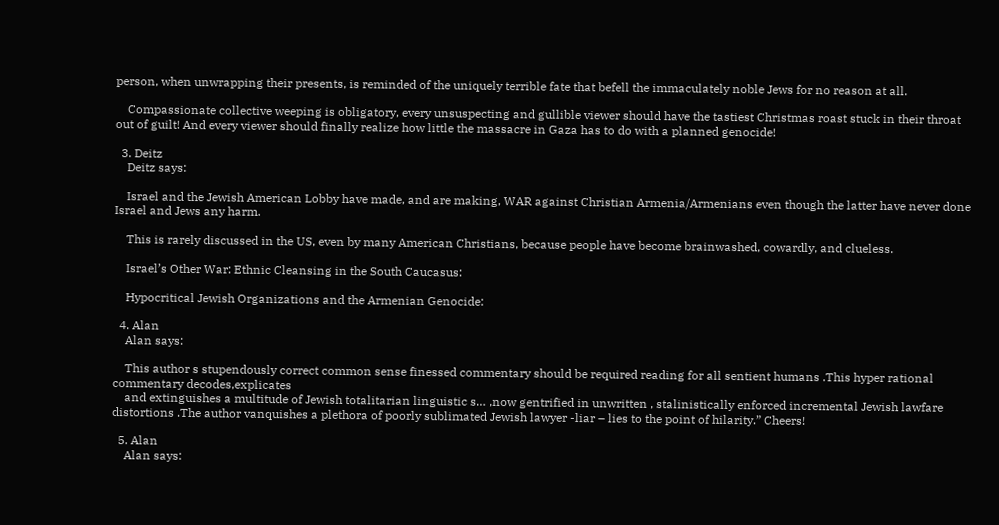person, when unwrapping their presents, is reminded of the uniquely terrible fate that befell the immaculately noble Jews for no reason at all.

    Compassionate collective weeping is obligatory, every unsuspecting and gullible viewer should have the tastiest Christmas roast stuck in their throat out of guilt! And every viewer should finally realize how little the massacre in Gaza has to do with a planned genocide!

  3. Deitz
    Deitz says:

    Israel and the Jewish American Lobby have made, and are making, WAR against Christian Armenia/Armenians even though the latter have never done Israel and Jews any harm.

    This is rarely discussed in the US, even by many American Christians, because people have become brainwashed, cowardly, and clueless.

    Israel’s Other War: Ethnic Cleansing in the South Caucasus:

    Hypocritical Jewish Organizations and the Armenian Genocide:

  4. Alan
    Alan says:

    This author s stupendously correct common sense finessed commentary should be required reading for all sentient humans .This hyper rational commentary decodes,explicates
    and extinguishes a multitude of Jewish totalitarian linguistic s… ,now gentrified in unwritten , stalinistically enforced incremental Jewish lawfare distortions .The author vanquishes a plethora of poorly sublimated Jewish lawyer -liar – lies to the point of hilarity.” Cheers!

  5. Alan
    Alan says: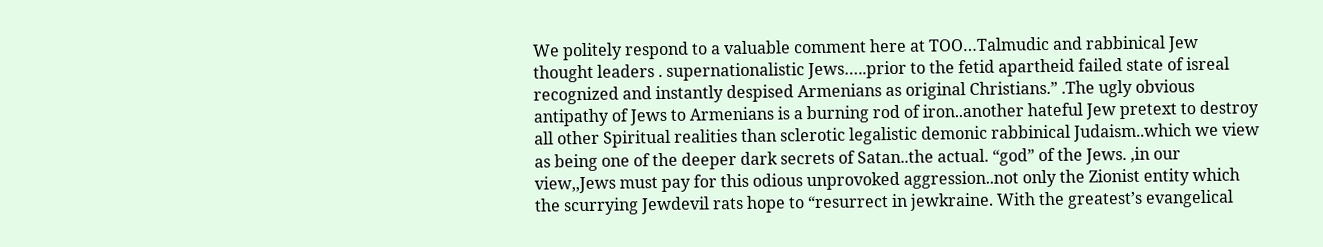We politely respond to a valuable comment here at TOO…Talmudic and rabbinical Jew thought leaders . supernationalistic Jews…..prior to the fetid apartheid failed state of isreal recognized and instantly despised Armenians as original Christians.” .The ugly obvious antipathy of Jews to Armenians is a burning rod of iron..another hateful Jew pretext to destroy all other Spiritual realities than sclerotic legalistic demonic rabbinical Judaism..which we view as being one of the deeper dark secrets of Satan..the actual. “god” of the Jews. ,in our view,,Jews must pay for this odious unprovoked aggression..not only the Zionist entity which the scurrying Jewdevil rats hope to “resurrect in jewkraine. With the greatest’s evangelical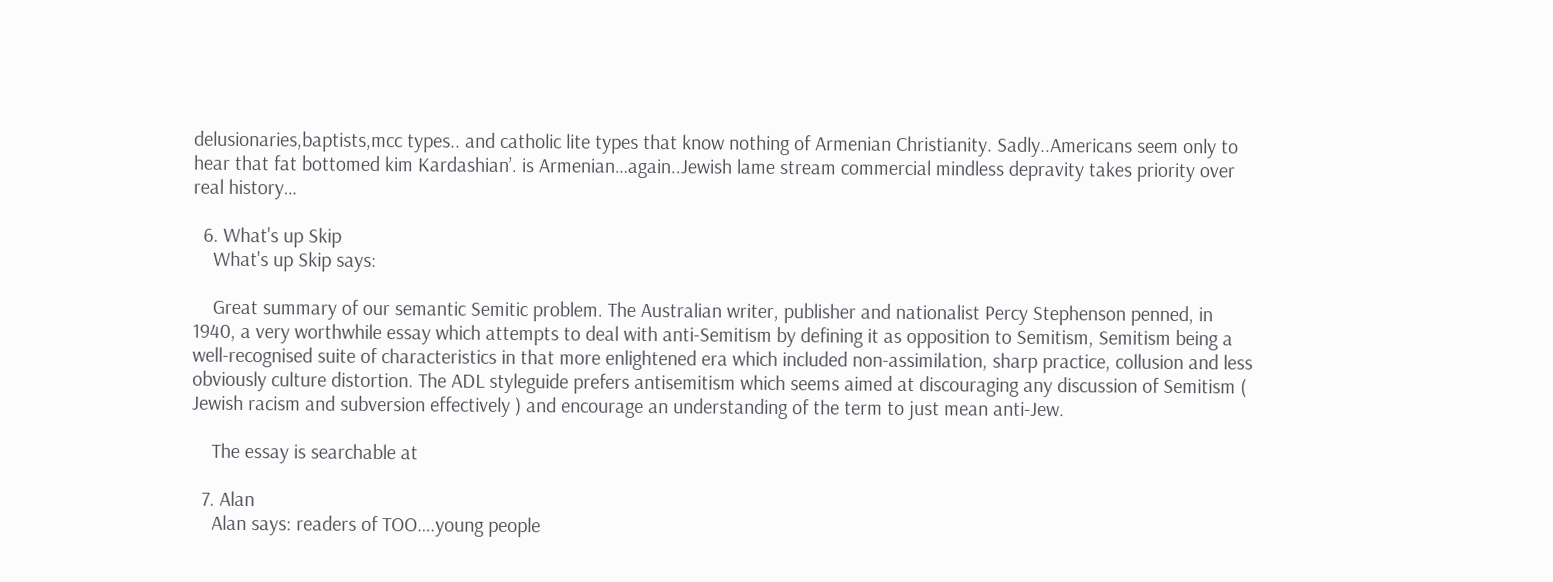delusionaries,baptists,mcc types.. and catholic lite types that know nothing of Armenian Christianity. Sadly..Americans seem only to hear that fat bottomed kim Kardashian’. is Armenian…again..Jewish lame stream commercial mindless depravity takes priority over real history…

  6. What's up Skip
    What's up Skip says:

    Great summary of our semantic Semitic problem. The Australian writer, publisher and nationalist Percy Stephenson penned, in 1940, a very worthwhile essay which attempts to deal with anti-Semitism by defining it as opposition to Semitism, Semitism being a well-recognised suite of characteristics in that more enlightened era which included non-assimilation, sharp practice, collusion and less obviously culture distortion. The ADL styleguide prefers antisemitism which seems aimed at discouraging any discussion of Semitism ( Jewish racism and subversion effectively ) and encourage an understanding of the term to just mean anti-Jew.

    The essay is searchable at

  7. Alan
    Alan says: readers of TOO….young people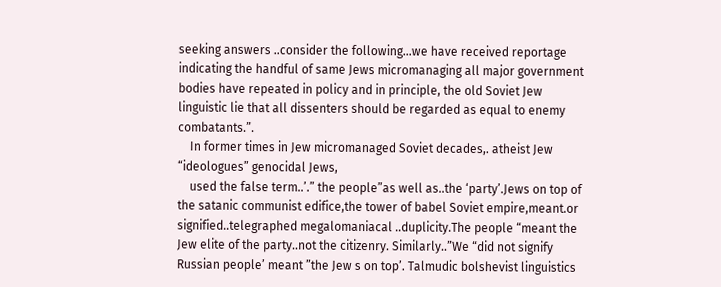seeking answers ..consider the following…we have received reportage indicating the handful of same Jews micromanaging all major government bodies have repeated in policy and in principle, the old Soviet Jew linguistic lie that all dissenters should be regarded as equal to enemy combatants.”.
    In former times in Jew micromanaged Soviet decades,. atheist Jew “ideologues” genocidal Jews,
    used the false term..’.” the people”as well as..the ‘party’.Jews on top of the satanic communist edifice,the tower of babel Soviet empire,meant.or signified..telegraphed megalomaniacal ..duplicity.The people “meant the Jew elite of the party..not the citizenry. Similarly..”We “did not signify Russian people’ meant ”the Jew s on top’. Talmudic bolshevist linguistics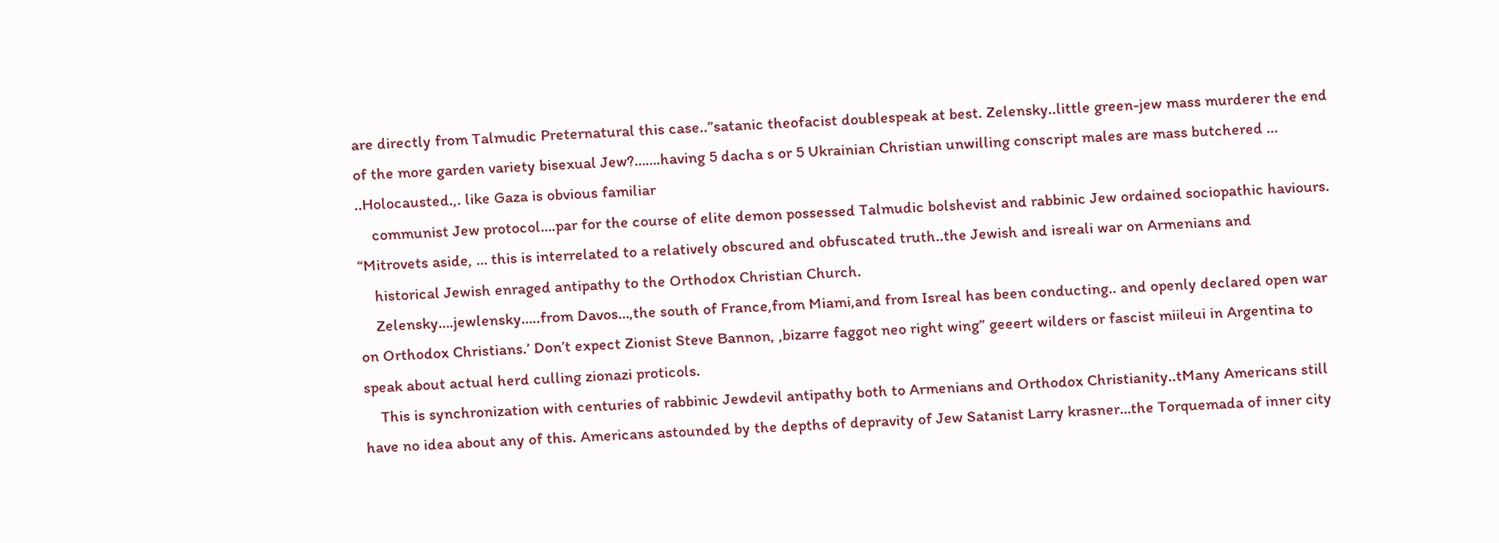are directly from Talmudic Preternatural this case..”satanic theofacist doublespeak at best. Zelensky..little green-jew mass murderer the end of the more garden variety bisexual Jew?…….having 5 dacha s or 5 Ukrainian Christian unwilling conscript males are mass butchered … ..Holocausted.,. like Gaza is obvious familiar
    communist Jew protocol….par for the course of elite demon possessed Talmudic bolshevist and rabbinic Jew ordained sociopathic haviours. “Mitrovets aside, … this is interrelated to a relatively obscured and obfuscated truth..the Jewish and isreali war on Armenians and
    historical Jewish enraged antipathy to the Orthodox Christian Church.
    Zelensky….jewlensky…..from Davos…,the south of France,from Miami,and from Isreal has been conducting.. and openly declared open war on Orthodox Christians.’ Don’t expect Zionist Steve Bannon, ,bizarre faggot neo right wing” geeert wilders or fascist miileui in Argentina to speak about actual herd culling zionazi proticols.
    This is synchronization with centuries of rabbinic Jewdevil antipathy both to Armenians and Orthodox Christianity..tMany Americans still have no idea about any of this. Americans astounded by the depths of depravity of Jew Satanist Larry krasner…the Torquemada of inner city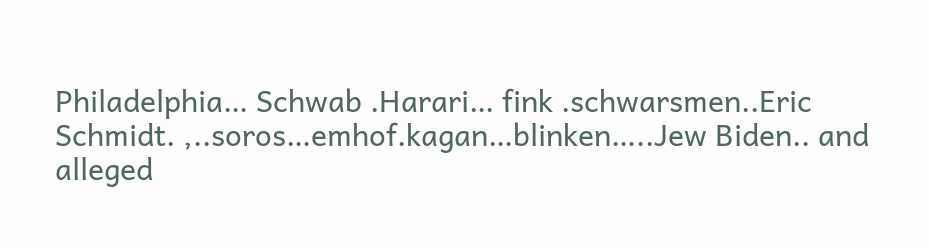Philadelphia… Schwab .Harari… fink .schwarsmen..Eric Schmidt. ,..soros…emhof.kagan…blinken…..Jew Biden.. and alleged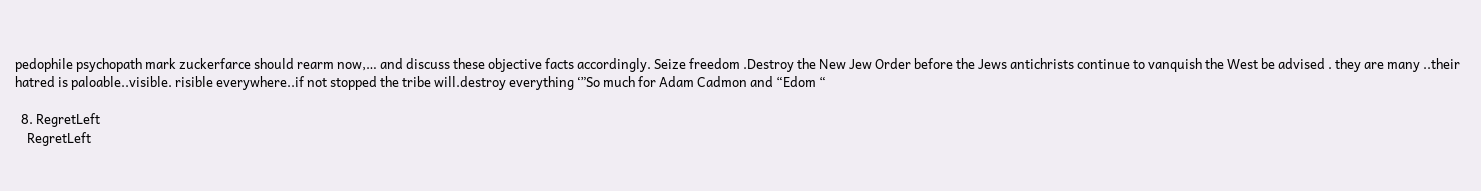pedophile psychopath mark zuckerfarce should rearm now,… and discuss these objective facts accordingly. Seize freedom .Destroy the New Jew Order before the Jews antichrists continue to vanquish the West be advised . they are many ..their hatred is paloable..visible. risible everywhere..if not stopped the tribe will.destroy everything ‘”So much for Adam Cadmon and “Edom “

  8. RegretLeft
    RegretLeft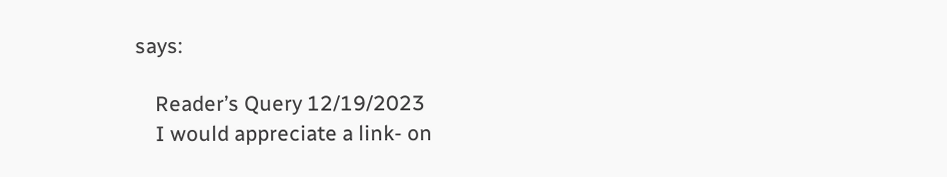says:

    Reader’s Query 12/19/2023
    I would appreciate a link- on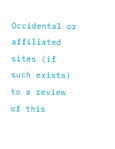Occidental or affiliated sites (if such exists) to a review of this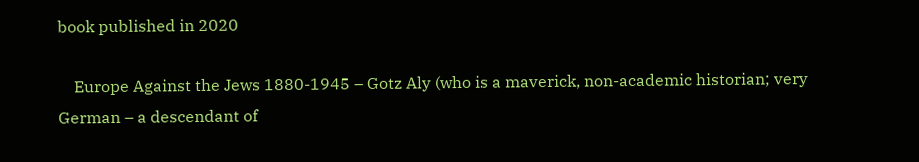book published in 2020

    Europe Against the Jews 1880-1945 – Gotz Aly (who is a maverick, non-academic historian; very German – a descendant of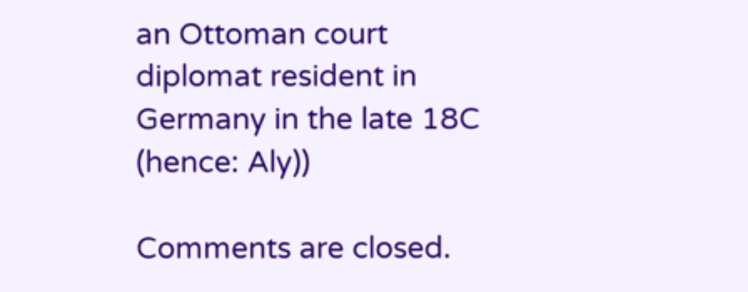an Ottoman court diplomat resident in Germany in the late 18C (hence: Aly))

Comments are closed.